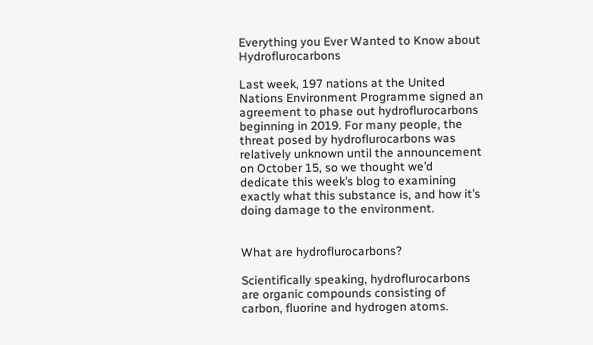Everything you Ever Wanted to Know about Hydroflurocarbons

Last week, 197 nations at the United Nations Environment Programme signed an agreement to phase out hydroflurocarbons beginning in 2019. For many people, the threat posed by hydroflurocarbons was relatively unknown until the announcement on October 15, so we thought we’d dedicate this week’s blog to examining exactly what this substance is, and how it’s doing damage to the environment.


What are hydroflurocarbons?

Scientifically speaking, hydroflurocarbons are organic compounds consisting of carbon, fluorine and hydrogen atoms.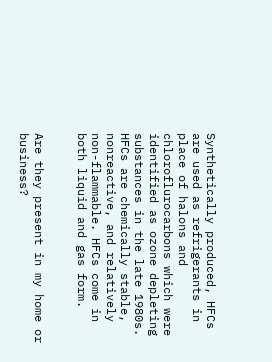Synthetically produced, HFCs are used as refrigerants in place of halons and chloroflurocarbons which were identified as ozone depleting substances in the late 1980s. HFCs are chemically stable, nonreactive, and relatively non-flammable. HFCs come in both liquid and gas form.


Are they present in my home or business?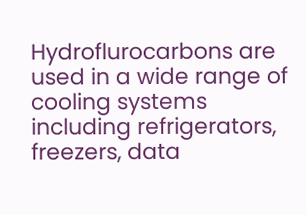Hydroflurocarbons are used in a wide range of cooling systems including refrigerators, freezers, data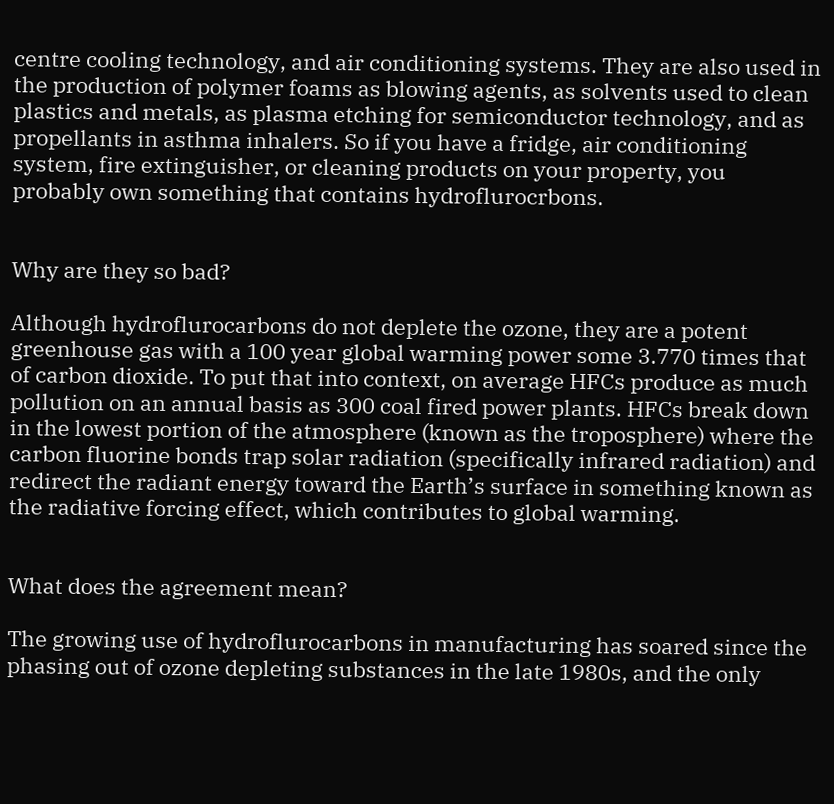centre cooling technology, and air conditioning systems. They are also used in the production of polymer foams as blowing agents, as solvents used to clean plastics and metals, as plasma etching for semiconductor technology, and as propellants in asthma inhalers. So if you have a fridge, air conditioning system, fire extinguisher, or cleaning products on your property, you probably own something that contains hydroflurocrbons.


Why are they so bad?

Although hydroflurocarbons do not deplete the ozone, they are a potent greenhouse gas with a 100 year global warming power some 3.770 times that of carbon dioxide. To put that into context, on average HFCs produce as much pollution on an annual basis as 300 coal fired power plants. HFCs break down in the lowest portion of the atmosphere (known as the troposphere) where the carbon fluorine bonds trap solar radiation (specifically infrared radiation) and redirect the radiant energy toward the Earth’s surface in something known as the radiative forcing effect, which contributes to global warming.


What does the agreement mean?

The growing use of hydroflurocarbons in manufacturing has soared since the phasing out of ozone depleting substances in the late 1980s, and the only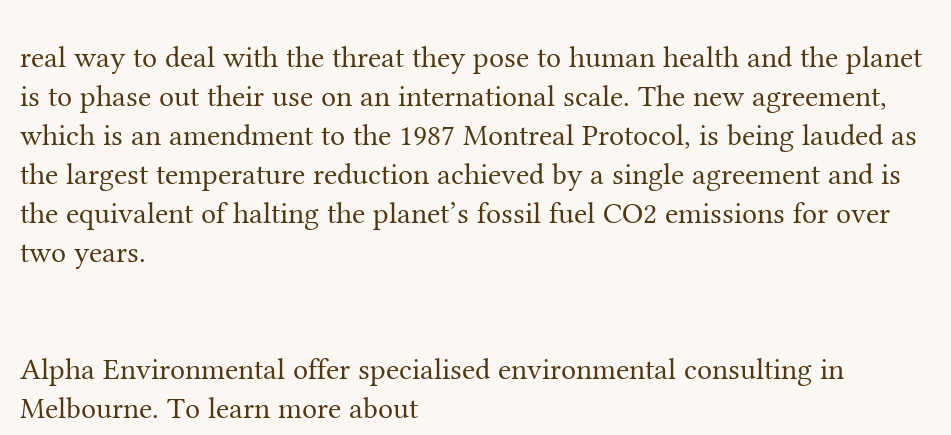real way to deal with the threat they pose to human health and the planet is to phase out their use on an international scale. The new agreement, which is an amendment to the 1987 Montreal Protocol, is being lauded as the largest temperature reduction achieved by a single agreement and is the equivalent of halting the planet’s fossil fuel CO2 emissions for over two years.


Alpha Environmental offer specialised environmental consulting in Melbourne. To learn more about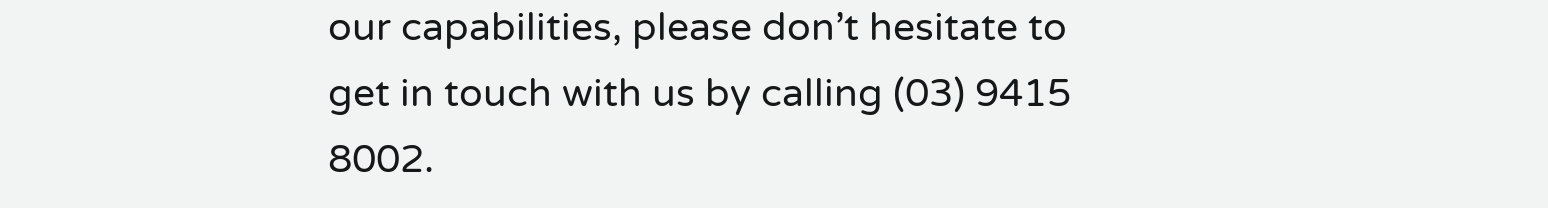our capabilities, please don’t hesitate to get in touch with us by calling (03) 9415 8002.